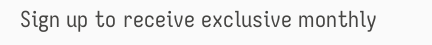Sign up to receive exclusive monthly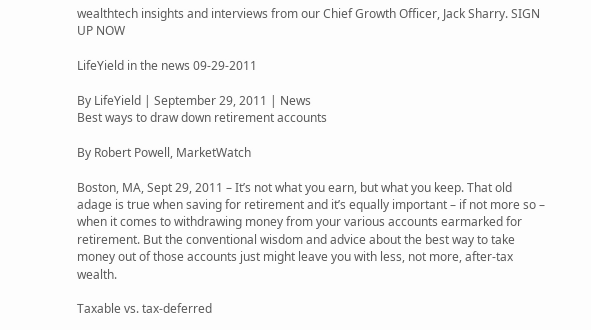wealthtech insights and interviews from our Chief Growth Officer, Jack Sharry. SIGN UP NOW

LifeYield in the news 09-29-2011

By LifeYield | September 29, 2011 | News
Best ways to draw down retirement accounts

By Robert Powell, MarketWatch

Boston, MA, Sept 29, 2011 – It’s not what you earn, but what you keep. That old adage is true when saving for retirement and it’s equally important – if not more so – when it comes to withdrawing money from your various accounts earmarked for retirement. But the conventional wisdom and advice about the best way to take money out of those accounts just might leave you with less, not more, after-tax wealth.

Taxable vs. tax-deferred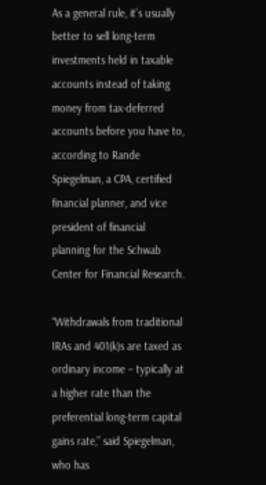As a general rule, it’s usually better to sell long-term investments held in taxable accounts instead of taking money from tax-deferred accounts before you have to, according to Rande Spiegelman, a CPA, certified financial planner, and vice president of financial planning for the Schwab Center for Financial Research.

“Withdrawals from traditional IRAs and 401(k)s are taxed as ordinary income – typically at a higher rate than the preferential long-term capital gains rate,” said Spiegelman, who has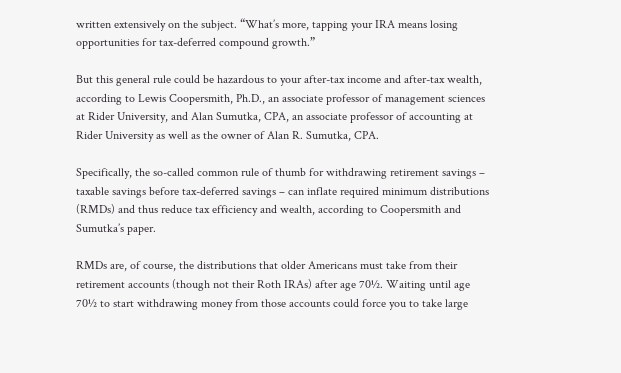written extensively on the subject. “What’s more, tapping your IRA means losing opportunities for tax-deferred compound growth.”

But this general rule could be hazardous to your after-tax income and after-tax wealth, according to Lewis Coopersmith, Ph.D., an associate professor of management sciences at Rider University, and Alan Sumutka, CPA, an associate professor of accounting at Rider University as well as the owner of Alan R. Sumutka, CPA.

Specifically, the so-called common rule of thumb for withdrawing retirement savings – taxable savings before tax-deferred savings – can inflate required minimum distributions (RMDs) and thus reduce tax efficiency and wealth, according to Coopersmith and Sumutka’s paper.

RMDs are, of course, the distributions that older Americans must take from their retirement accounts (though not their Roth IRAs) after age 70½. Waiting until age 70½ to start withdrawing money from those accounts could force you to take large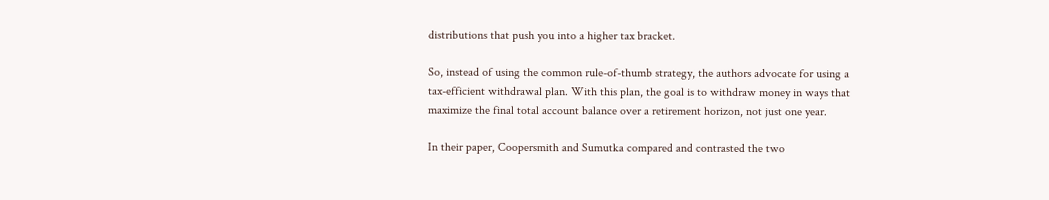distributions that push you into a higher tax bracket.

So, instead of using the common rule-of-thumb strategy, the authors advocate for using a tax-efficient withdrawal plan. With this plan, the goal is to withdraw money in ways that maximize the final total account balance over a retirement horizon, not just one year.

In their paper, Coopersmith and Sumutka compared and contrasted the two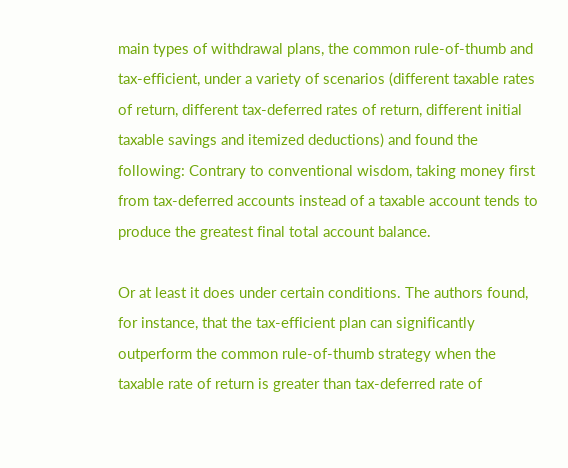main types of withdrawal plans, the common rule-of-thumb and tax-efficient, under a variety of scenarios (different taxable rates of return, different tax-deferred rates of return, different initial taxable savings and itemized deductions) and found the following: Contrary to conventional wisdom, taking money first from tax-deferred accounts instead of a taxable account tends to produce the greatest final total account balance.

Or at least it does under certain conditions. The authors found, for instance, that the tax-efficient plan can significantly outperform the common rule-of-thumb strategy when the taxable rate of return is greater than tax-deferred rate of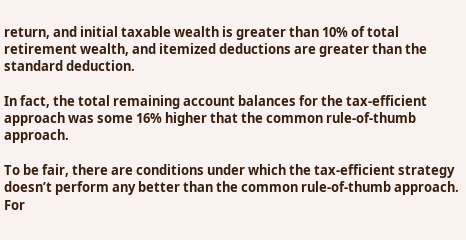return, and initial taxable wealth is greater than 10% of total retirement wealth, and itemized deductions are greater than the standard deduction.

In fact, the total remaining account balances for the tax-efficient approach was some 16% higher that the common rule-of-thumb approach.

To be fair, there are conditions under which the tax-efficient strategy doesn’t perform any better than the common rule-of-thumb approach. For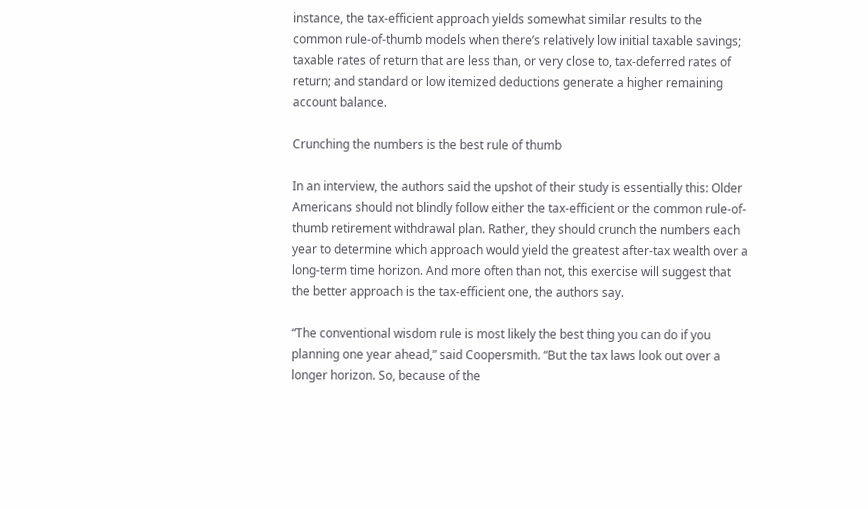instance, the tax-efficient approach yields somewhat similar results to the common rule-of-thumb models when there’s relatively low initial taxable savings; taxable rates of return that are less than, or very close to, tax-deferred rates of return; and standard or low itemized deductions generate a higher remaining account balance.

Crunching the numbers is the best rule of thumb

In an interview, the authors said the upshot of their study is essentially this: Older Americans should not blindly follow either the tax-efficient or the common rule-of-thumb retirement withdrawal plan. Rather, they should crunch the numbers each year to determine which approach would yield the greatest after-tax wealth over a long-term time horizon. And more often than not, this exercise will suggest that the better approach is the tax-efficient one, the authors say.

“The conventional wisdom rule is most likely the best thing you can do if you planning one year ahead,” said Coopersmith. “But the tax laws look out over a longer horizon. So, because of the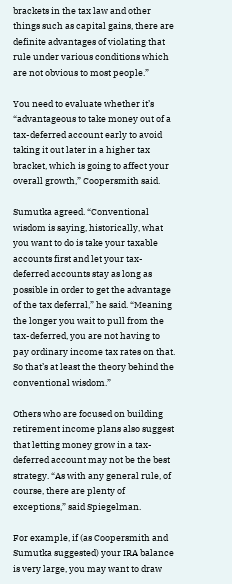brackets in the tax law and other things such as capital gains, there are definite advantages of violating that rule under various conditions which are not obvious to most people.”

You need to evaluate whether it’s “advantageous to take money out of a tax-deferred account early to avoid taking it out later in a higher tax bracket, which is going to affect your overall growth,” Coopersmith said.

Sumutka agreed. “Conventional wisdom is saying, historically, what you want to do is take your taxable accounts first and let your tax-deferred accounts stay as long as possible in order to get the advantage of the tax deferral,” he said. “Meaning the longer you wait to pull from the tax-deferred, you are not having to pay ordinary income tax rates on that. So that’s at least the theory behind the conventional wisdom.”

Others who are focused on building retirement income plans also suggest that letting money grow in a tax-deferred account may not be the best strategy. “As with any general rule, of course, there are plenty of exceptions,” said Spiegelman.

For example, if (as Coopersmith and Sumutka suggested) your IRA balance is very large, you may want to draw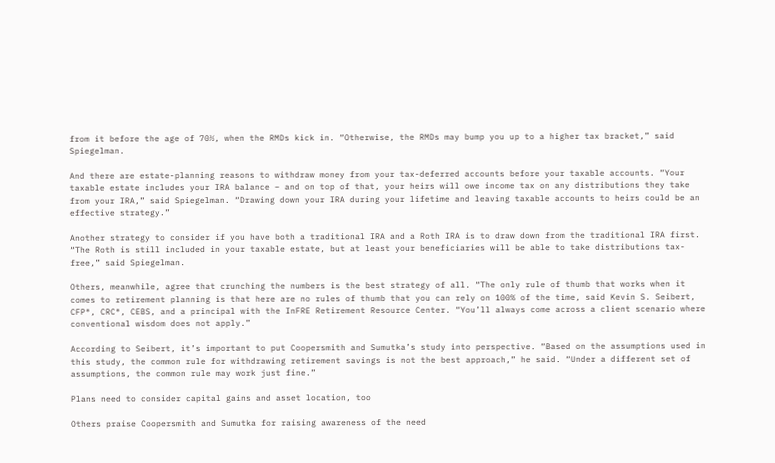from it before the age of 70½, when the RMDs kick in. “Otherwise, the RMDs may bump you up to a higher tax bracket,” said Spiegelman.

And there are estate-planning reasons to withdraw money from your tax-deferred accounts before your taxable accounts. “Your taxable estate includes your IRA balance – and on top of that, your heirs will owe income tax on any distributions they take from your IRA,” said Spiegelman. “Drawing down your IRA during your lifetime and leaving taxable accounts to heirs could be an effective strategy.”

Another strategy to consider if you have both a traditional IRA and a Roth IRA is to draw down from the traditional IRA first. “The Roth is still included in your taxable estate, but at least your beneficiaries will be able to take distributions tax-free,” said Spiegelman.

Others, meanwhile, agree that crunching the numbers is the best strategy of all. “The only rule of thumb that works when it comes to retirement planning is that here are no rules of thumb that you can rely on 100% of the time, said Kevin S. Seibert, CFP®, CRC®, CEBS, and a principal with the InFRE Retirement Resource Center. “You’ll always come across a client scenario where conventional wisdom does not apply.”

According to Seibert, it’s important to put Coopersmith and Sumutka’s study into perspective. “Based on the assumptions used in this study, the common rule for withdrawing retirement savings is not the best approach,” he said. “Under a different set of assumptions, the common rule may work just fine.”

Plans need to consider capital gains and asset location, too

Others praise Coopersmith and Sumutka for raising awareness of the need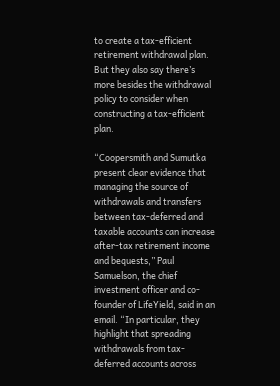to create a tax-efficient retirement withdrawal plan. But they also say there’s more besides the withdrawal policy to consider when constructing a tax-efficient plan.

“Coopersmith and Sumutka present clear evidence that managing the source of withdrawals and transfers between tax-deferred and taxable accounts can increase after-tax retirement income and bequests,” Paul Samuelson, the chief investment officer and co-founder of LifeYield, said in an email. “In particular, they highlight that spreading withdrawals from tax-deferred accounts across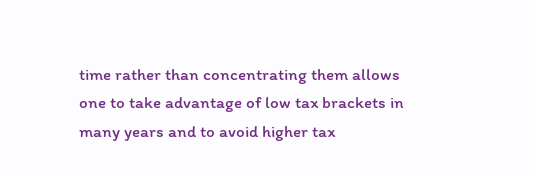time rather than concentrating them allows one to take advantage of low tax brackets in many years and to avoid higher tax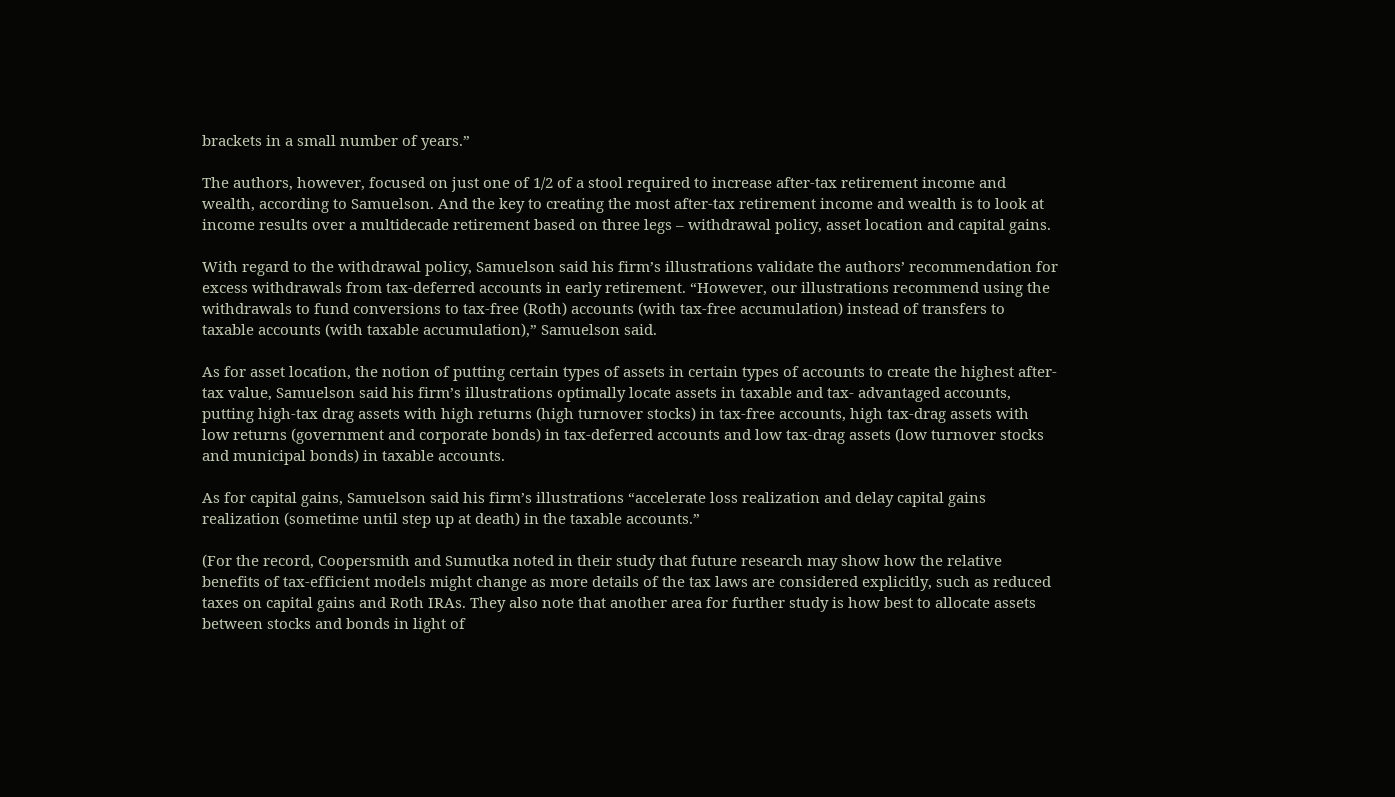brackets in a small number of years.”

The authors, however, focused on just one of 1/2 of a stool required to increase after-tax retirement income and wealth, according to Samuelson. And the key to creating the most after-tax retirement income and wealth is to look at income results over a multidecade retirement based on three legs – withdrawal policy, asset location and capital gains.

With regard to the withdrawal policy, Samuelson said his firm’s illustrations validate the authors’ recommendation for excess withdrawals from tax-deferred accounts in early retirement. “However, our illustrations recommend using the withdrawals to fund conversions to tax-free (Roth) accounts (with tax-free accumulation) instead of transfers to taxable accounts (with taxable accumulation),” Samuelson said.

As for asset location, the notion of putting certain types of assets in certain types of accounts to create the highest after-tax value, Samuelson said his firm’s illustrations optimally locate assets in taxable and tax- advantaged accounts, putting high-tax drag assets with high returns (high turnover stocks) in tax-free accounts, high tax-drag assets with low returns (government and corporate bonds) in tax-deferred accounts and low tax-drag assets (low turnover stocks and municipal bonds) in taxable accounts.

As for capital gains, Samuelson said his firm’s illustrations “accelerate loss realization and delay capital gains realization (sometime until step up at death) in the taxable accounts.”

(For the record, Coopersmith and Sumutka noted in their study that future research may show how the relative benefits of tax-efficient models might change as more details of the tax laws are considered explicitly, such as reduced taxes on capital gains and Roth IRAs. They also note that another area for further study is how best to allocate assets between stocks and bonds in light of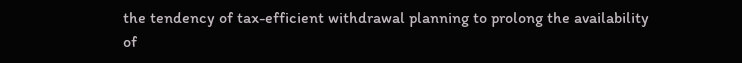the tendency of tax-efficient withdrawal planning to prolong the availability of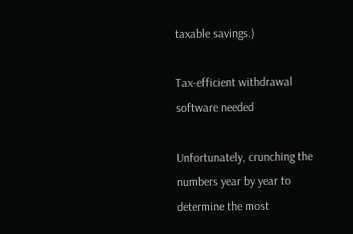taxable savings.)

Tax-efficient withdrawal software needed

Unfortunately, crunching the numbers year by year to determine the most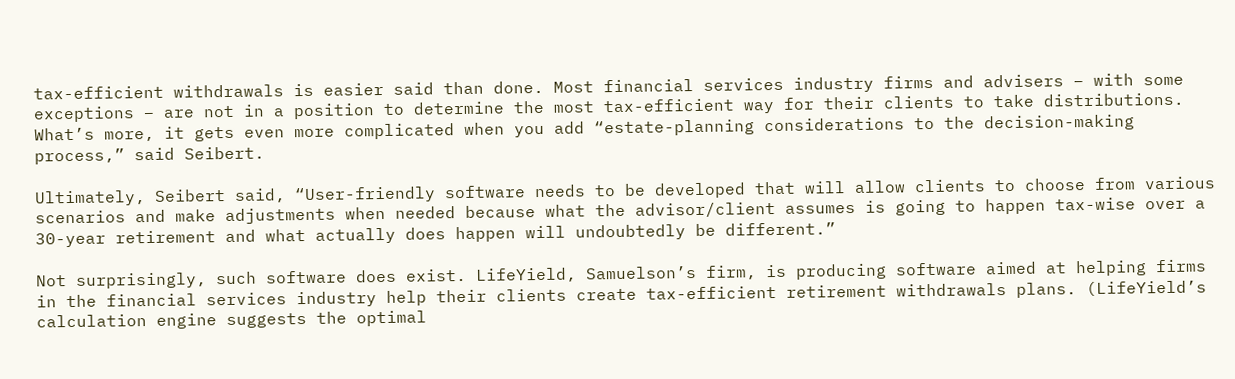tax-efficient withdrawals is easier said than done. Most financial services industry firms and advisers – with some exceptions – are not in a position to determine the most tax-efficient way for their clients to take distributions. What’s more, it gets even more complicated when you add “estate-planning considerations to the decision-making process,” said Seibert.

Ultimately, Seibert said, “User-friendly software needs to be developed that will allow clients to choose from various scenarios and make adjustments when needed because what the advisor/client assumes is going to happen tax-wise over a 30-year retirement and what actually does happen will undoubtedly be different.”

Not surprisingly, such software does exist. LifeYield, Samuelson’s firm, is producing software aimed at helping firms in the financial services industry help their clients create tax-efficient retirement withdrawals plans. (LifeYield’s calculation engine suggests the optimal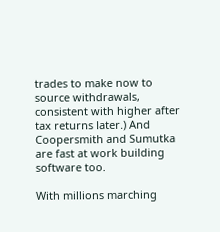trades to make now to source withdrawals, consistent with higher after tax returns later.) And Coopersmith and Sumutka are fast at work building software too.

With millions marching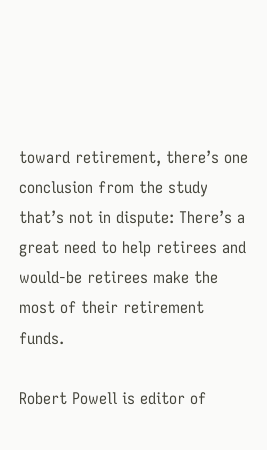toward retirement, there’s one conclusion from the study that’s not in dispute: There’s a great need to help retirees and would-be retirees make the most of their retirement funds.

Robert Powell is editor of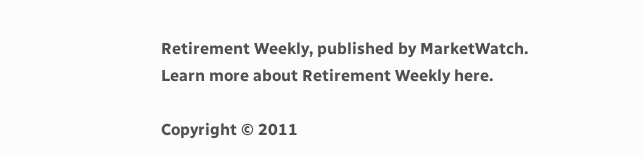Retirement Weekly, published by MarketWatch. Learn more about Retirement Weekly here.

Copyright © 2011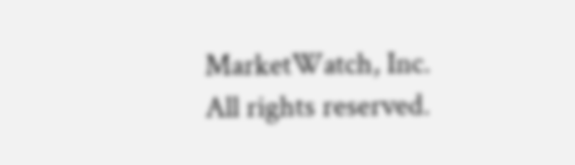MarketWatch, Inc. All rights reserved.